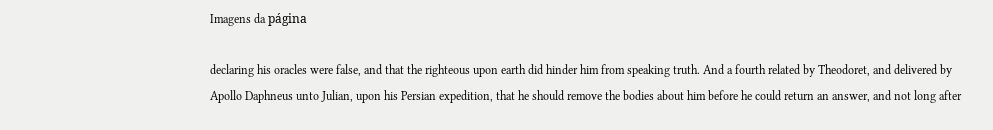Imagens da página

declaring his oracles were false, and that the righteous upon earth did hinder him from speaking truth. And a fourth related by Theodoret, and delivered by Apollo Daphneus unto Julian, upon his Persian expedition, that he should remove the bodies about him before he could return an answer, and not long after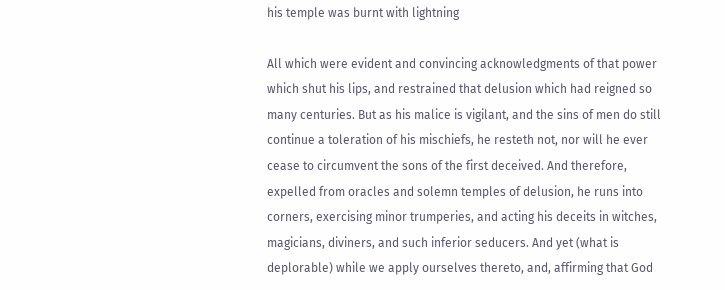his temple was burnt with lightning

All which were evident and convincing acknowledgments of that power which shut his lips, and restrained that delusion which had reigned so many centuries. But as his malice is vigilant, and the sins of men do still continue a toleration of his mischiefs, he resteth not, nor will he ever cease to circumvent the sons of the first deceived. And therefore, expelled from oracles and solemn temples of delusion, he runs into corners, exercising minor trumperies, and acting his deceits in witches, magicians, diviners, and such inferior seducers. And yet (what is deplorable) while we apply ourselves thereto, and, affirming that God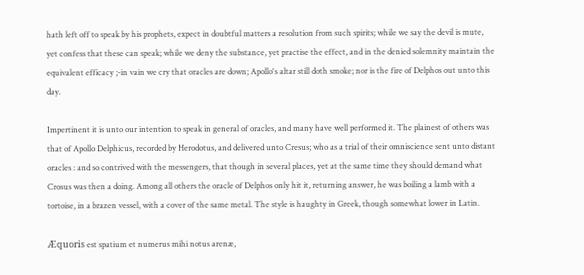hath left off to speak by his prophets, expect in doubtful matters a resolution from such spirits; while we say the devil is mute, yet confess that these can speak; while we deny the substance, yet practise the effect, and in the denied solemnity maintain the equivalent efficacy ;-in vain we cry that oracles are down; Apollo's altar still doth smoke; nor is the fire of Delphos out unto this day.

Impertinent it is unto our intention to speak in general of oracles, and many have well performed it. The plainest of others was that of Apollo Delphicus, recorded by Herodotus, and delivered unto Cresus; who as a trial of their omniscience sent unto distant oracles : and so contrived with the messengers, that though in several places, yet at the same time they should demand what Crosus was then a doing. Among all others the oracle of Delphos only hit it, returning answer, he was boiling a lamb with a tortoise, in a brazen vessel, with a cover of the same metal. The style is haughty in Greek, though somewhat lower in Latin.

Æquoris est spatium et numerus mihi notus arenæ,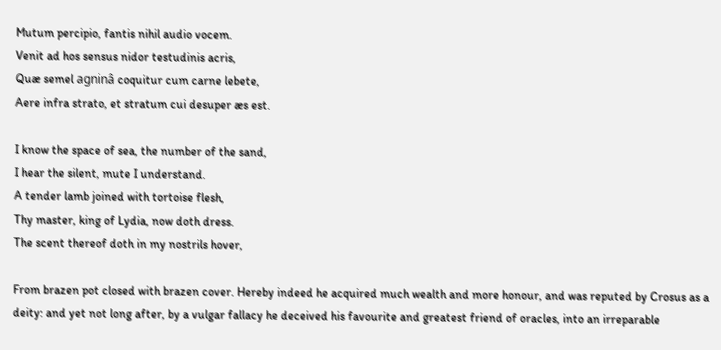Mutum percipio, fantis nihil audio vocem.
Venit ad hos sensus nidor testudinis acris,
Quæ semel agninâ coquitur cum carne lebete,
Aere infra strato, et stratum cui desuper æs est.

I know the space of sea, the number of the sand,
I hear the silent, mute I understand.
A tender lamb joined with tortoise flesh,
Thy master, king of Lydia, now doth dress.
The scent thereof doth in my nostrils hover,

From brazen pot closed with brazen cover. Hereby indeed he acquired much wealth and more honour, and was reputed by Crosus as a deity: and yet not long after, by a vulgar fallacy he deceived his favourite and greatest friend of oracles, into an irreparable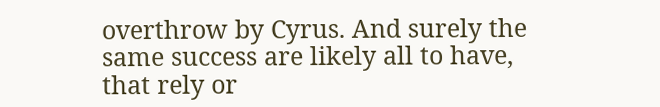overthrow by Cyrus. And surely the same success are likely all to have, that rely or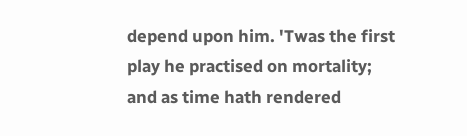depend upon him. 'Twas the first play he practised on mortality; and as time hath rendered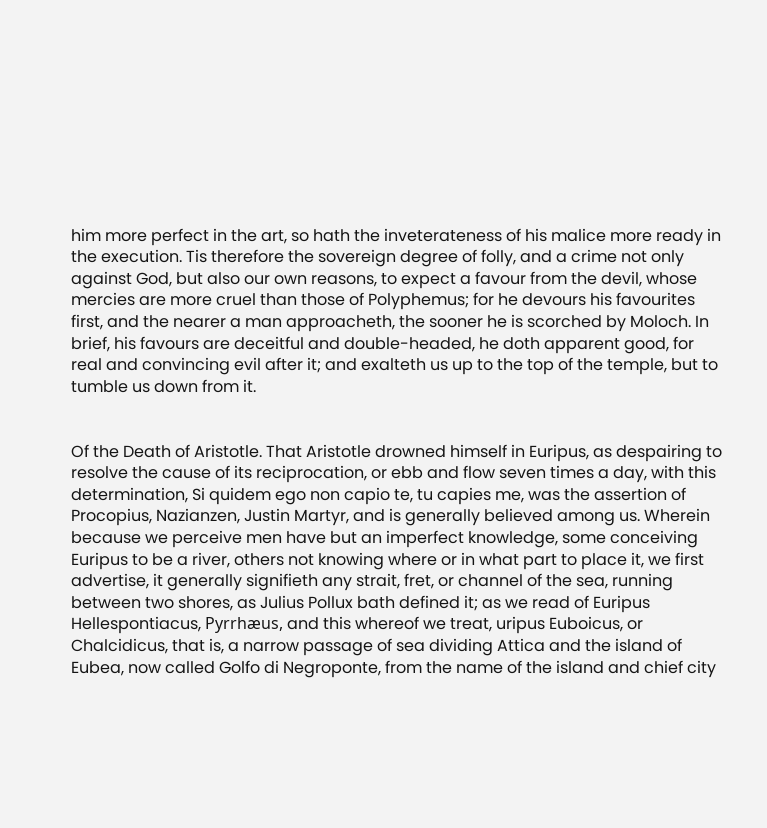him more perfect in the art, so hath the inveterateness of his malice more ready in the execution. Tis therefore the sovereign degree of folly, and a crime not only against God, but also our own reasons, to expect a favour from the devil, whose mercies are more cruel than those of Polyphemus; for he devours his favourites first, and the nearer a man approacheth, the sooner he is scorched by Moloch. In brief, his favours are deceitful and double-headed, he doth apparent good, for real and convincing evil after it; and exalteth us up to the top of the temple, but to tumble us down from it.


Of the Death of Aristotle. That Aristotle drowned himself in Euripus, as despairing to resolve the cause of its reciprocation, or ebb and flow seven times a day, with this determination, Si quidem ego non capio te, tu capies me, was the assertion of Procopius, Nazianzen, Justin Martyr, and is generally believed among us. Wherein because we perceive men have but an imperfect knowledge, some conceiving Euripus to be a river, others not knowing where or in what part to place it, we first advertise, it generally signifieth any strait, fret, or channel of the sea, running between two shores, as Julius Pollux bath defined it; as we read of Euripus Hellespontiacus, Pyrrhæus, and this whereof we treat, uripus Euboicus, or Chalcidicus, that is, a narrow passage of sea dividing Attica and the island of Eubea, now called Golfo di Negroponte, from the name of the island and chief city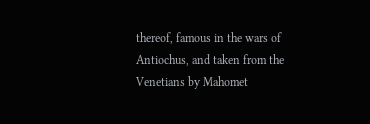thereof, famous in the wars of Antiochus, and taken from the Venetians by Mahomet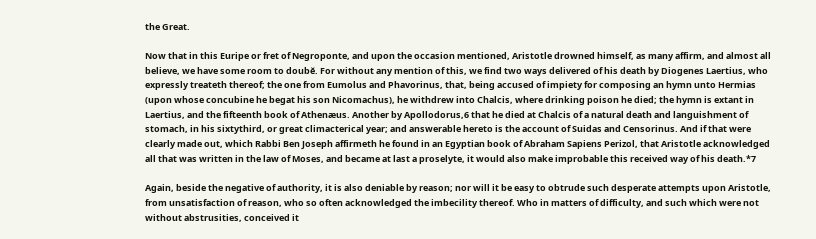the Great.

Now that in this Euripe or fret of Negroponte, and upon the occasion mentioned, Aristotle drowned himself, as many affirm, and almost all believe, we have some room to doubě. For without any mention of this, we find two ways delivered of his death by Diogenes Laertius, who expressly treateth thereof; the one from Eumolus and Phavorinus, that, being accused of impiety for composing an hymn unto Hermias (upon whose concubine he begat his son Nicomachus), he withdrew into Chalcis, where drinking poison he died; the hymn is extant in Laertius, and the fifteenth book of Athenæus. Another by Apollodorus,6 that he died at Chalcis of a natural death and languishment of stomach, in his sixtythird, or great climacterical year; and answerable hereto is the account of Suidas and Censorinus. And if that were clearly made out, which Rabbi Ben Joseph affirmeth he found in an Egyptian book of Abraham Sapiens Perizol, that Aristotle acknowledged all that was written in the law of Moses, and became at last a proselyte, it would also make improbable this received way of his death.*7

Again, beside the negative of authority, it is also deniable by reason; nor will it be easy to obtrude such desperate attempts upon Aristotle, from unsatisfaction of reason, who so often acknowledged the imbecility thereof. Who in matters of difficulty, and such which were not without abstrusities, conceived it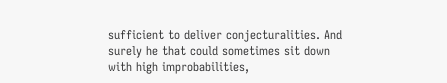sufficient to deliver conjecturalities. And surely he that could sometimes sit down with high improbabilities,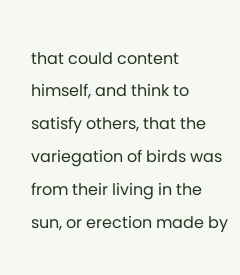that could content himself, and think to satisfy others, that the variegation of birds was from their living in the sun, or erection made by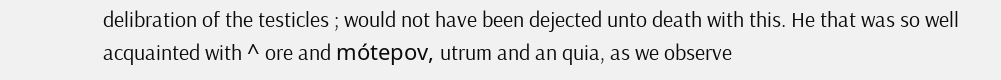delibration of the testicles ; would not have been dejected unto death with this. He that was so well acquainted with ^ ore and mótepov, utrum and an quia, as we observe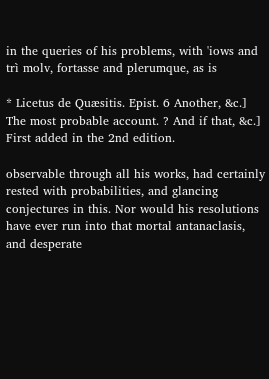in the queries of his problems, with 'iows and trì molv, fortasse and plerumque, as is

* Licetus de Quæsitis. Epist. 6 Another, &c.] The most probable account. ? And if that, &c.] First added in the 2nd edition.

observable through all his works, had certainly rested with probabilities, and glancing conjectures in this. Nor would his resolutions have ever run into that mortal antanaclasis, and desperate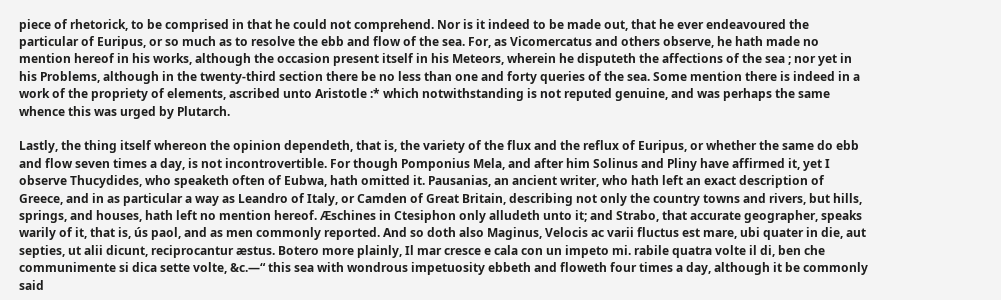piece of rhetorick, to be comprised in that he could not comprehend. Nor is it indeed to be made out, that he ever endeavoured the particular of Euripus, or so much as to resolve the ebb and flow of the sea. For, as Vicomercatus and others observe, he hath made no mention hereof in his works, although the occasion present itself in his Meteors, wherein he disputeth the affections of the sea ; nor yet in his Problems, although in the twenty-third section there be no less than one and forty queries of the sea. Some mention there is indeed in a work of the propriety of elements, ascribed unto Aristotle :* which notwithstanding is not reputed genuine, and was perhaps the same whence this was urged by Plutarch.

Lastly, the thing itself whereon the opinion dependeth, that is, the variety of the flux and the reflux of Euripus, or whether the same do ebb and flow seven times a day, is not incontrovertible. For though Pomponius Mela, and after him Solinus and Pliny have affirmed it, yet I observe Thucydides, who speaketh often of Eubwa, hath omitted it. Pausanias, an ancient writer, who hath left an exact description of Greece, and in as particular a way as Leandro of Italy, or Camden of Great Britain, describing not only the country towns and rivers, but hills, springs, and houses, hath left no mention hereof. Æschines in Ctesiphon only alludeth unto it; and Strabo, that accurate geographer, speaks warily of it, that is, ús paol, and as men commonly reported. And so doth also Maginus, Velocis ac varii fluctus est mare, ubi quater in die, aut septies, ut alii dicunt, reciprocantur æstus. Botero more plainly, Il mar cresce e cala con un impeto mi. rabile quatra volte il di, ben che communimente si dica sette volte, &c.—“ this sea with wondrous impetuosity ebbeth and floweth four times a day, although it be commonly said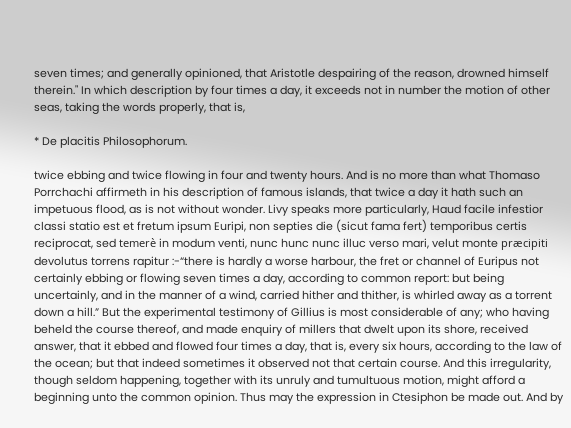seven times; and generally opinioned, that Aristotle despairing of the reason, drowned himself therein." In which description by four times a day, it exceeds not in number the motion of other seas, taking the words properly, that is,

* De placitis Philosophorum.

twice ebbing and twice flowing in four and twenty hours. And is no more than what Thomaso Porrchachi affirmeth in his description of famous islands, that twice a day it hath such an impetuous flood, as is not without wonder. Livy speaks more particularly, Haud facile infestior classi statio est et fretum ipsum Euripi, non septies die (sicut fama fert) temporibus certis reciprocat, sed temerè in modum venti, nunc hunc nunc illuc verso mari, velut monte præcipiti devolutus torrens rapitur :-“there is hardly a worse harbour, the fret or channel of Euripus not certainly ebbing or flowing seven times a day, according to common report: but being uncertainly, and in the manner of a wind, carried hither and thither, is whirled away as a torrent down a hill.” But the experimental testimony of Gillius is most considerable of any; who having beheld the course thereof, and made enquiry of millers that dwelt upon its shore, received answer, that it ebbed and flowed four times a day, that is, every six hours, according to the law of the ocean; but that indeed sometimes it observed not that certain course. And this irregularity, though seldom happening, together with its unruly and tumultuous motion, might afford a beginning unto the common opinion. Thus may the expression in Ctesiphon be made out. And by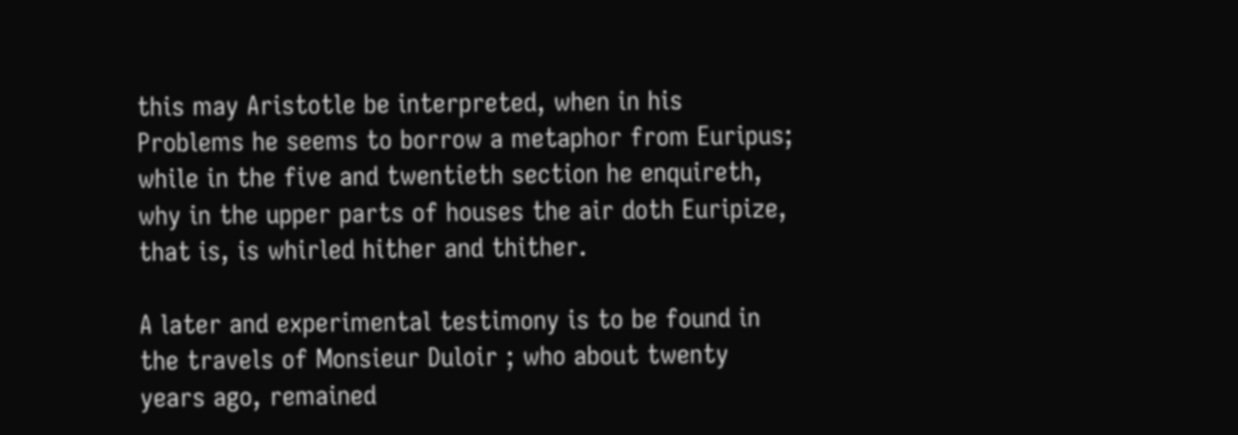this may Aristotle be interpreted, when in his Problems he seems to borrow a metaphor from Euripus; while in the five and twentieth section he enquireth, why in the upper parts of houses the air doth Euripize, that is, is whirled hither and thither.

A later and experimental testimony is to be found in the travels of Monsieur Duloir ; who about twenty years ago, remained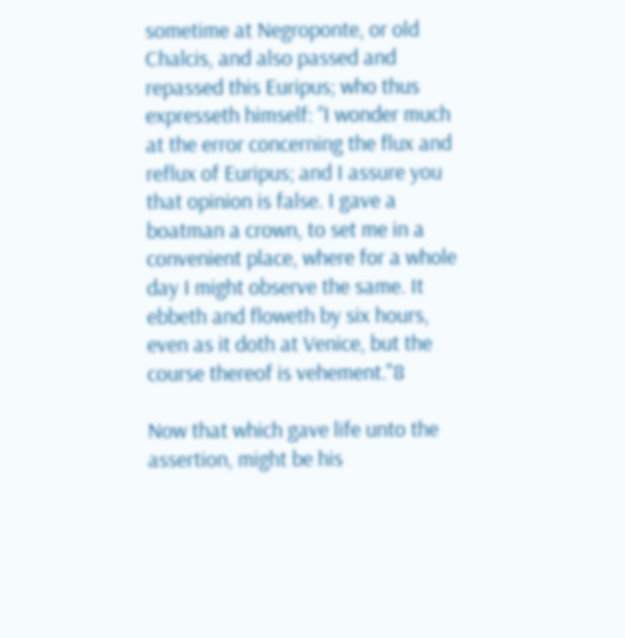sometime at Negroponte, or old Chalcis, and also passed and repassed this Euripus; who thus expresseth himself: “I wonder much at the error concerning the flux and reflux of Euripus; and I assure you that opinion is false. I gave a boatman a crown, to set me in a convenient place, where for a whole day I might observe the same. It ebbeth and floweth by six hours, even as it doth at Venice, but the course thereof is vehement."8

Now that which gave life unto the assertion, might be his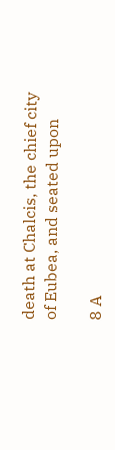death at Chalcis, the chief city of Eubea, and seated upon

8 A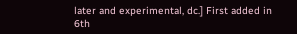later and experimental, dc.] First added in 6th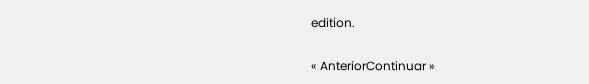edition.

« AnteriorContinuar »